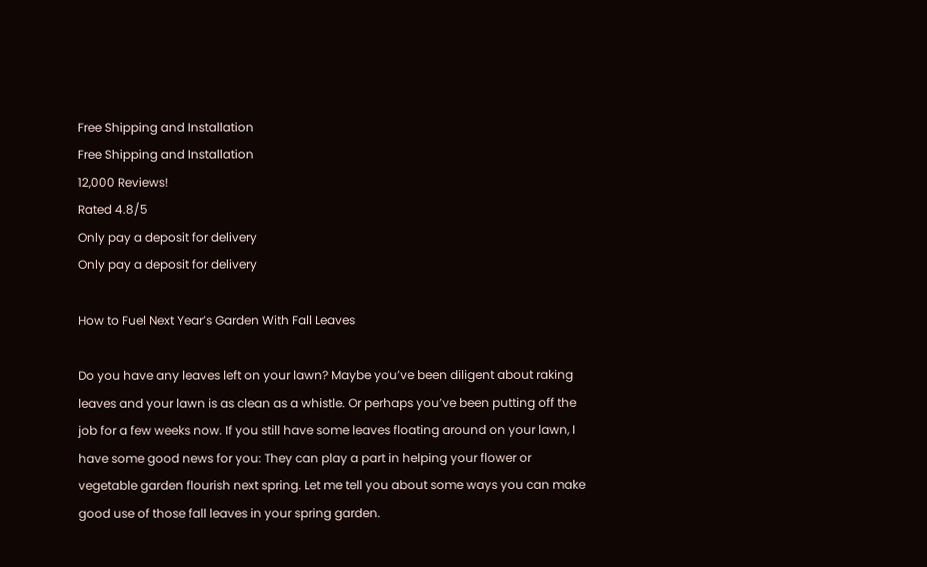Free Shipping and Installation
Free Shipping and Installation
12,000 Reviews!
Rated 4.8/5
Only pay a deposit for delivery
Only pay a deposit for delivery

How to Fuel Next Year’s Garden With Fall Leaves

Do you have any leaves left on your lawn? Maybe you’ve been diligent about raking leaves and your lawn is as clean as a whistle. Or perhaps you’ve been putting off the job for a few weeks now. If you still have some leaves floating around on your lawn, I have some good news for you: They can play a part in helping your flower or vegetable garden flourish next spring. Let me tell you about some ways you can make good use of those fall leaves in your spring garden.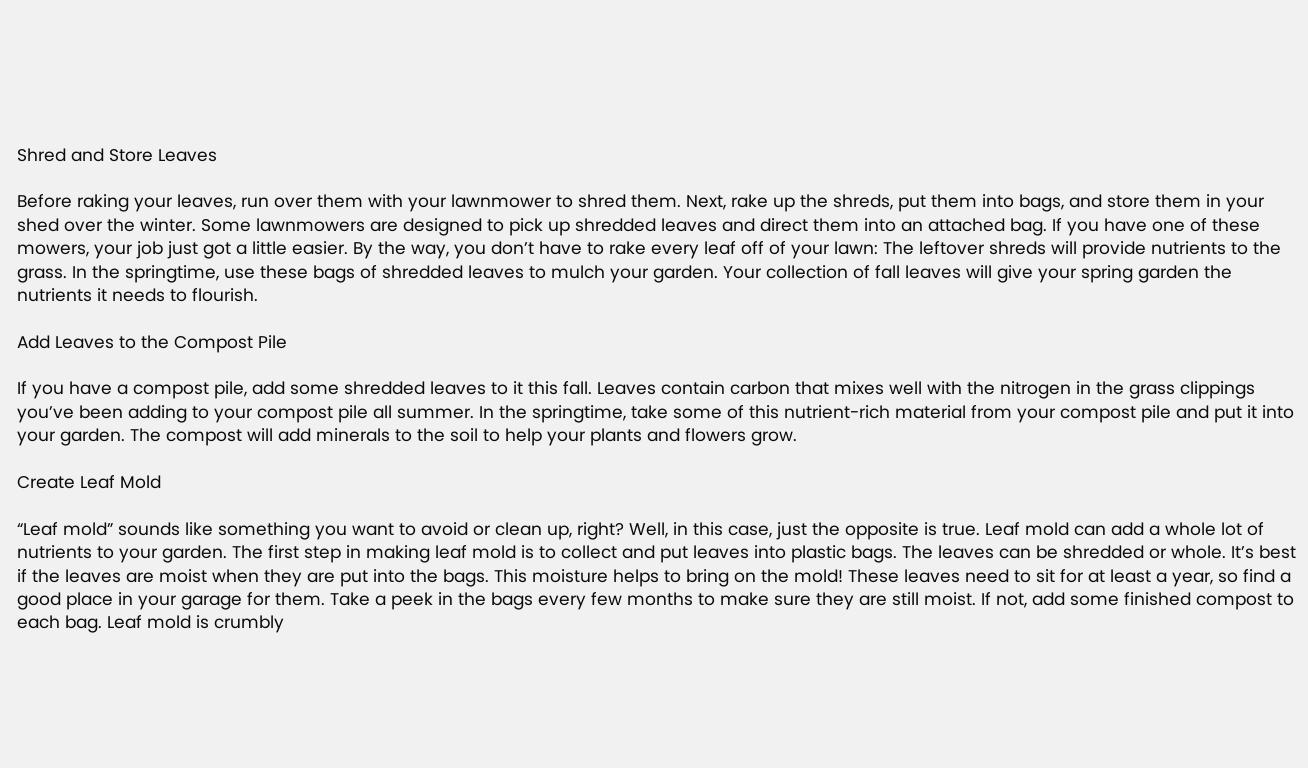Shred and Store Leaves

Before raking your leaves, run over them with your lawnmower to shred them. Next, rake up the shreds, put them into bags, and store them in your shed over the winter. Some lawnmowers are designed to pick up shredded leaves and direct them into an attached bag. If you have one of these mowers, your job just got a little easier. By the way, you don’t have to rake every leaf off of your lawn: The leftover shreds will provide nutrients to the grass. In the springtime, use these bags of shredded leaves to mulch your garden. Your collection of fall leaves will give your spring garden the nutrients it needs to flourish.

Add Leaves to the Compost Pile

If you have a compost pile, add some shredded leaves to it this fall. Leaves contain carbon that mixes well with the nitrogen in the grass clippings you’ve been adding to your compost pile all summer. In the springtime, take some of this nutrient-rich material from your compost pile and put it into your garden. The compost will add minerals to the soil to help your plants and flowers grow.

Create Leaf Mold

“Leaf mold” sounds like something you want to avoid or clean up, right? Well, in this case, just the opposite is true. Leaf mold can add a whole lot of nutrients to your garden. The first step in making leaf mold is to collect and put leaves into plastic bags. The leaves can be shredded or whole. It’s best if the leaves are moist when they are put into the bags. This moisture helps to bring on the mold! These leaves need to sit for at least a year, so find a good place in your garage for them. Take a peek in the bags every few months to make sure they are still moist. If not, add some finished compost to each bag. Leaf mold is crumbly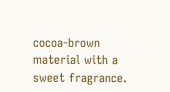cocoa-brown material with a sweet fragrance.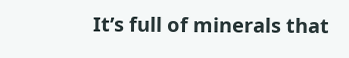It’s full of minerals that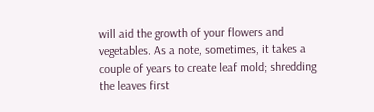will aid the growth of your flowers and vegetables. As a note, sometimes, it takes a couple of years to create leaf mold; shredding the leaves first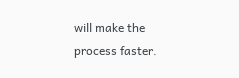will make the process faster.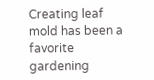Creating leaf mold has been a favorite gardening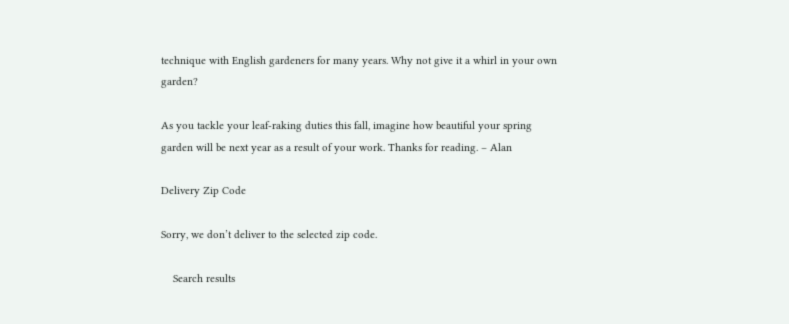technique with English gardeners for many years. Why not give it a whirl in your own garden?

As you tackle your leaf-raking duties this fall, imagine how beautiful your spring garden will be next year as a result of your work. Thanks for reading. – Alan

Delivery Zip Code

Sorry, we don’t deliver to the selected zip code.

    Search results